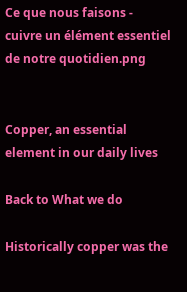Ce que nous faisons - cuivre un élément essentiel de notre quotidien.png


Copper, an essential element in our daily lives

Back to What we do

Historically copper was the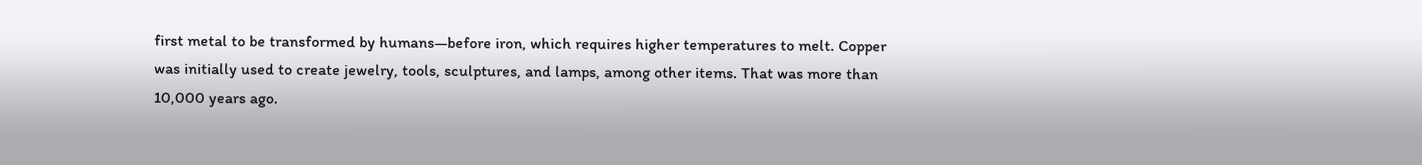first metal to be transformed by humans—before iron, which requires higher temperatures to melt. Copper was initially used to create jewelry, tools, sculptures, and lamps, among other items. That was more than 10,000 years ago.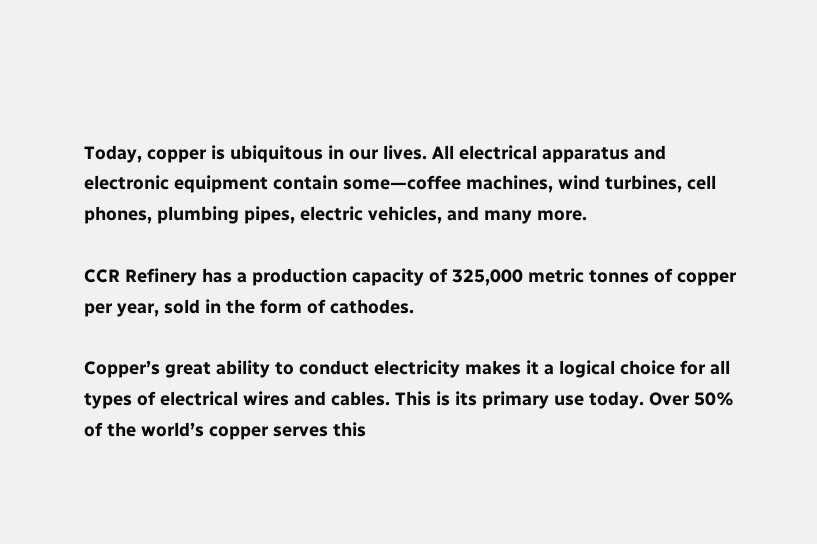Today, copper is ubiquitous in our lives. All electrical apparatus and electronic equipment contain some—coffee machines, wind turbines, cell phones, plumbing pipes, electric vehicles, and many more.

CCR Refinery has a production capacity of 325,000 metric tonnes of copper per year, sold in the form of cathodes.

Copper’s great ability to conduct electricity makes it a logical choice for all types of electrical wires and cables. This is its primary use today. Over 50% of the world’s copper serves this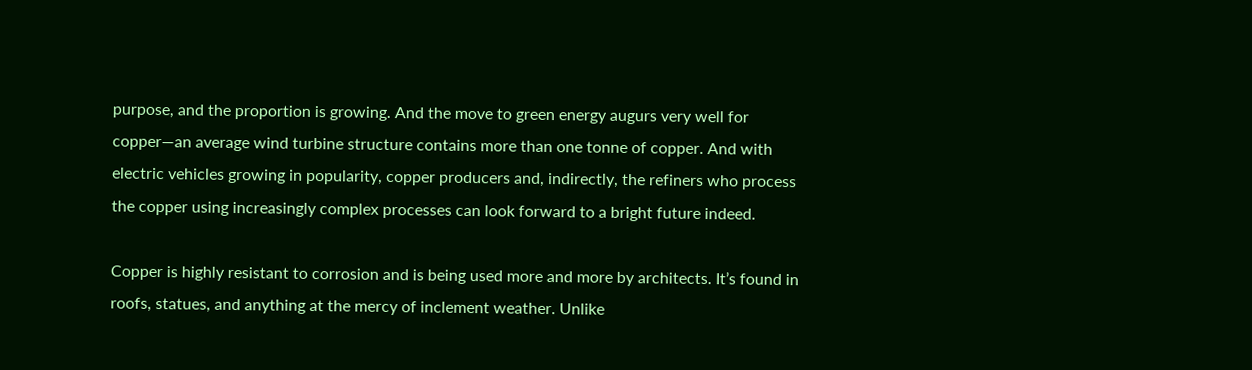purpose, and the proportion is growing. And the move to green energy augurs very well for copper—an average wind turbine structure contains more than one tonne of copper. And with electric vehicles growing in popularity, copper producers and, indirectly, the refiners who process the copper using increasingly complex processes can look forward to a bright future indeed.

Copper is highly resistant to corrosion and is being used more and more by architects. It’s found in roofs, statues, and anything at the mercy of inclement weather. Unlike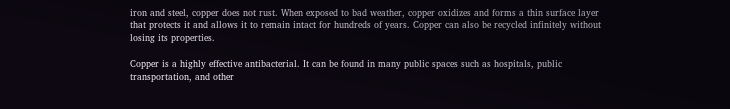iron and steel, copper does not rust. When exposed to bad weather, copper oxidizes and forms a thin surface layer that protects it and allows it to remain intact for hundreds of years. Copper can also be recycled infinitely without losing its properties.

Copper is a highly effective antibacterial. It can be found in many public spaces such as hospitals, public transportation, and other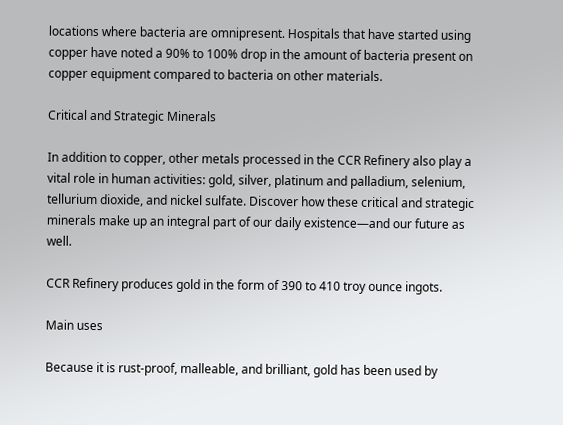locations where bacteria are omnipresent. Hospitals that have started using copper have noted a 90% to 100% drop in the amount of bacteria present on copper equipment compared to bacteria on other materials.

Critical and Strategic Minerals

In addition to copper, other metals processed in the CCR Refinery also play a vital role in human activities: gold, silver, platinum and palladium, selenium, tellurium dioxide, and nickel sulfate. Discover how these critical and strategic minerals make up an integral part of our daily existence—and our future as well.

CCR Refinery produces gold in the form of 390 to 410 troy ounce ingots.

Main uses

Because it is rust-proof, malleable, and brilliant, gold has been used by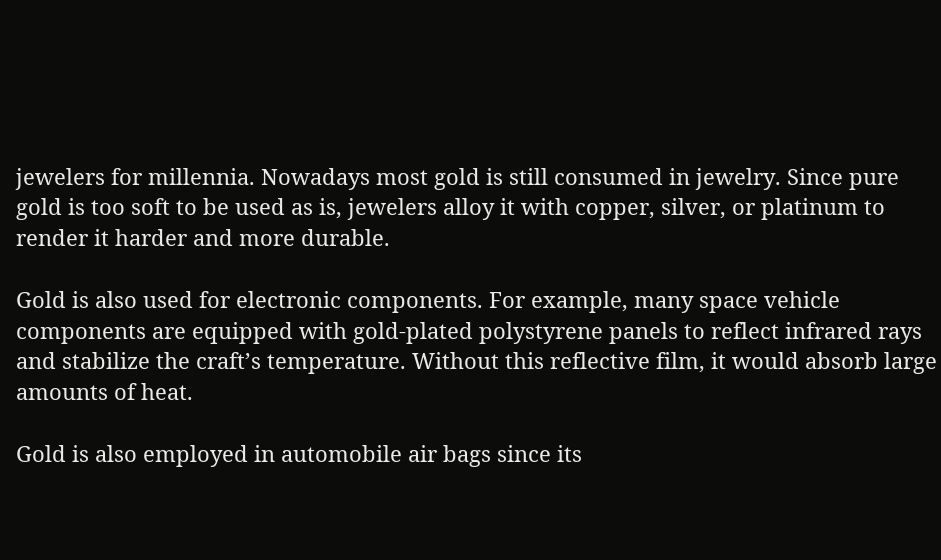jewelers for millennia. Nowadays most gold is still consumed in jewelry. Since pure gold is too soft to be used as is, jewelers alloy it with copper, silver, or platinum to render it harder and more durable.

Gold is also used for electronic components. For example, many space vehicle components are equipped with gold-plated polystyrene panels to reflect infrared rays and stabilize the craft’s temperature. Without this reflective film, it would absorb large amounts of heat.

Gold is also employed in automobile air bags since its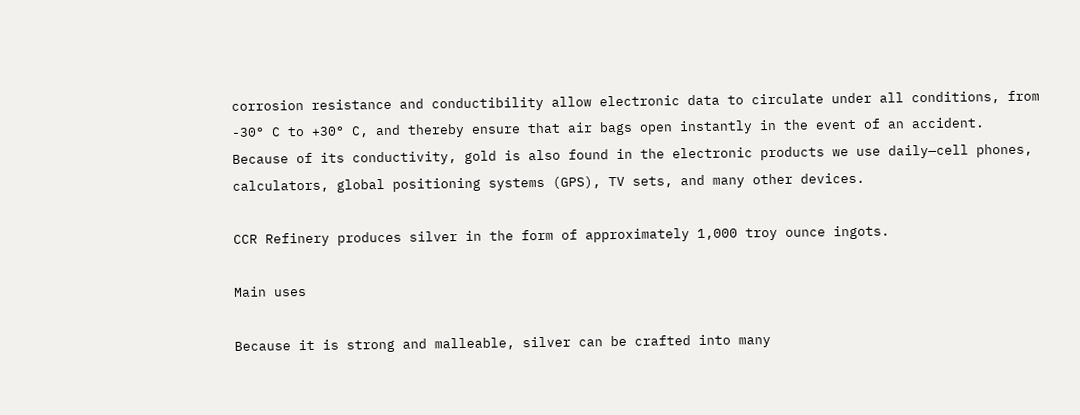corrosion resistance and conductibility allow electronic data to circulate under all conditions, from -30° C to +30° C, and thereby ensure that air bags open instantly in the event of an accident. Because of its conductivity, gold is also found in the electronic products we use daily—cell phones, calculators, global positioning systems (GPS), TV sets, and many other devices.

CCR Refinery produces silver in the form of approximately 1,000 troy ounce ingots.

Main uses

Because it is strong and malleable, silver can be crafted into many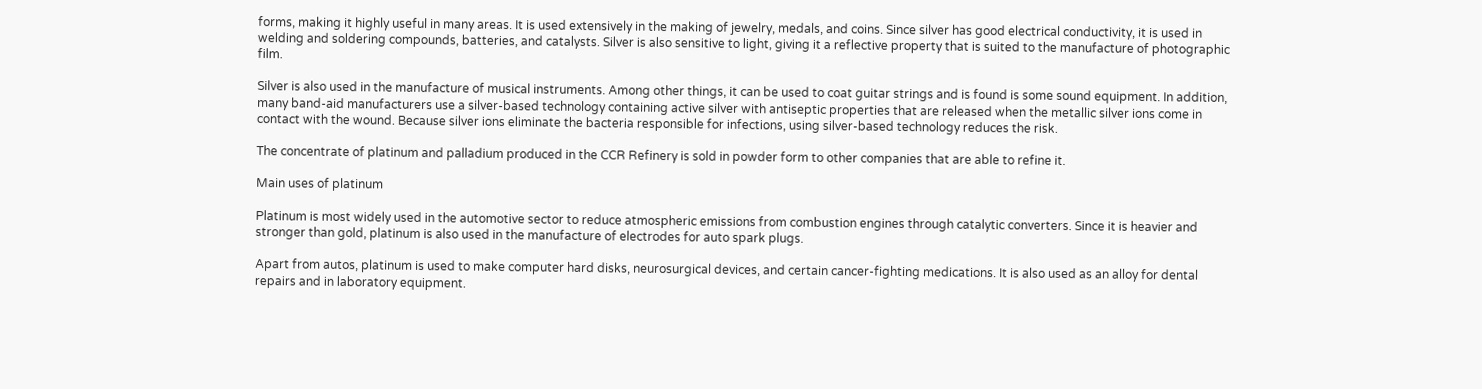forms, making it highly useful in many areas. It is used extensively in the making of jewelry, medals, and coins. Since silver has good electrical conductivity, it is used in welding and soldering compounds, batteries, and catalysts. Silver is also sensitive to light, giving it a reflective property that is suited to the manufacture of photographic film.

Silver is also used in the manufacture of musical instruments. Among other things, it can be used to coat guitar strings and is found is some sound equipment. In addition, many band-aid manufacturers use a silver-based technology containing active silver with antiseptic properties that are released when the metallic silver ions come in contact with the wound. Because silver ions eliminate the bacteria responsible for infections, using silver-based technology reduces the risk.

The concentrate of platinum and palladium produced in the CCR Refinery is sold in powder form to other companies that are able to refine it.

Main uses of platinum

Platinum is most widely used in the automotive sector to reduce atmospheric emissions from combustion engines through catalytic converters. Since it is heavier and stronger than gold, platinum is also used in the manufacture of electrodes for auto spark plugs.

Apart from autos, platinum is used to make computer hard disks, neurosurgical devices, and certain cancer-fighting medications. It is also used as an alloy for dental repairs and in laboratory equipment.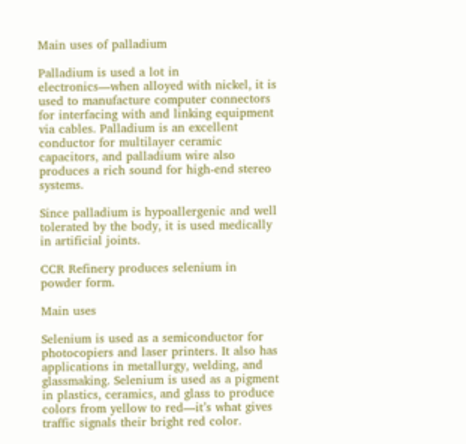Main uses of palladium

Palladium is used a lot in electronics—when alloyed with nickel, it is used to manufacture computer connectors for interfacing with and linking equipment via cables. Palladium is an excellent conductor for multilayer ceramic capacitors, and palladium wire also produces a rich sound for high-end stereo systems.

Since palladium is hypoallergenic and well tolerated by the body, it is used medically in artificial joints.

CCR Refinery produces selenium in powder form.

Main uses

Selenium is used as a semiconductor for photocopiers and laser printers. It also has applications in metallurgy, welding, and glassmaking. Selenium is used as a pigment in plastics, ceramics, and glass to produce colors from yellow to red—it’s what gives traffic signals their bright red color.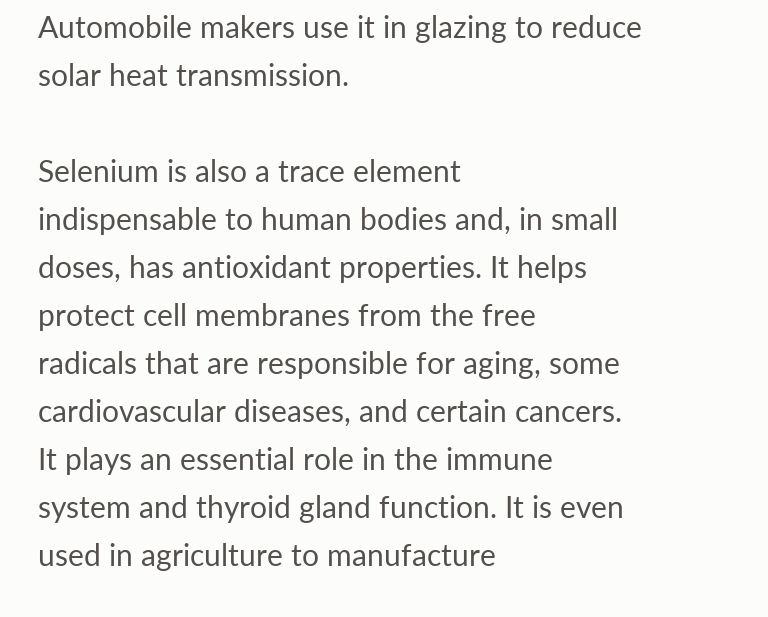Automobile makers use it in glazing to reduce solar heat transmission.

Selenium is also a trace element indispensable to human bodies and, in small doses, has antioxidant properties. It helps protect cell membranes from the free radicals that are responsible for aging, some cardiovascular diseases, and certain cancers. It plays an essential role in the immune system and thyroid gland function. It is even used in agriculture to manufacture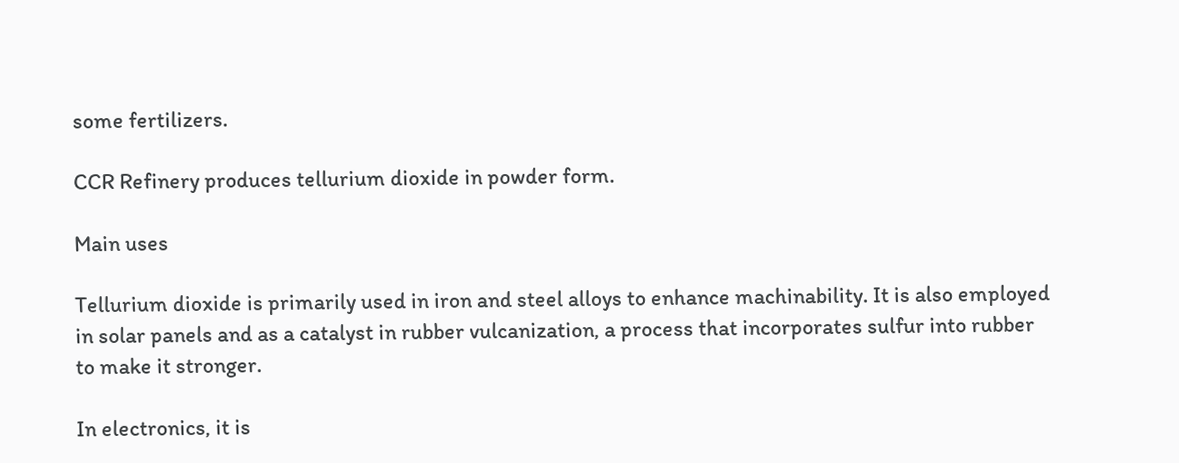some fertilizers.

CCR Refinery produces tellurium dioxide in powder form.

Main uses

Tellurium dioxide is primarily used in iron and steel alloys to enhance machinability. It is also employed in solar panels and as a catalyst in rubber vulcanization, a process that incorporates sulfur into rubber to make it stronger.

In electronics, it is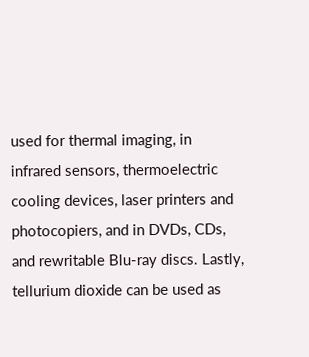used for thermal imaging, in infrared sensors, thermoelectric cooling devices, laser printers and photocopiers, and in DVDs, CDs, and rewritable Blu-ray discs. Lastly, tellurium dioxide can be used as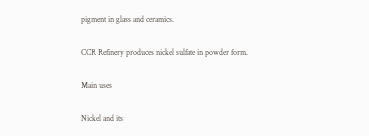pigment in glass and ceramics.

CCR Refinery produces nickel sulfate in powder form.

Main uses

Nickel and its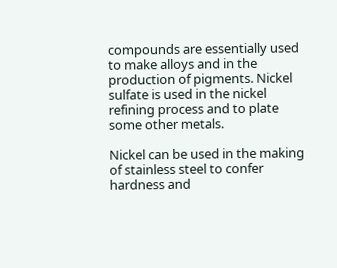compounds are essentially used to make alloys and in the production of pigments. Nickel sulfate is used in the nickel refining process and to plate some other metals.

Nickel can be used in the making of stainless steel to confer hardness and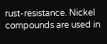rust-resistance. Nickel compounds are used in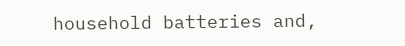household batteries and,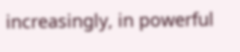increasingly, in powerful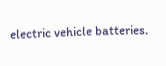electric vehicle batteries.